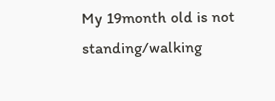My 19month old is not standing/walking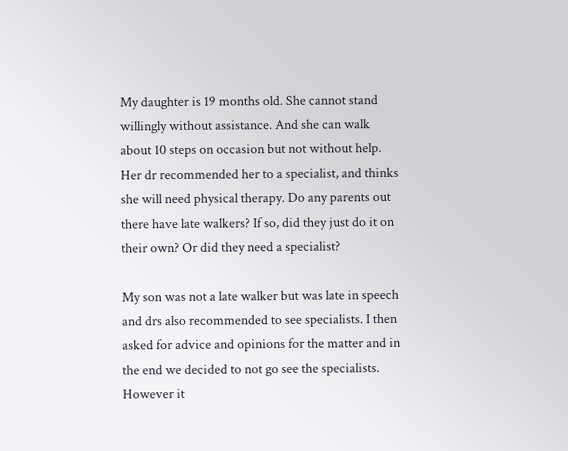My daughter is 19 months old. She cannot stand willingly without assistance. And she can walk about 10 steps on occasion but not without help. Her dr recommended her to a specialist, and thinks she will need physical therapy. Do any parents out there have late walkers? If so, did they just do it on their own? Or did they need a specialist?

My son was not a late walker but was late in speech and drs also recommended to see specialists. I then asked for advice and opinions for the matter and in the end we decided to not go see the specialists. However it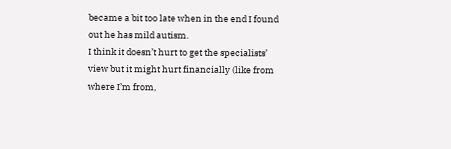became a bit too late when in the end I found out he has mild autism.
I think it doesn’t hurt to get the specialists’ view but it might hurt financially (like from where I’m from,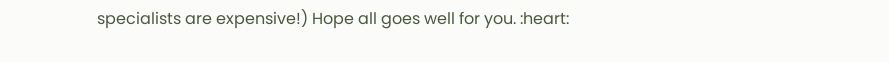specialists are expensive!) Hope all goes well for you. :heart: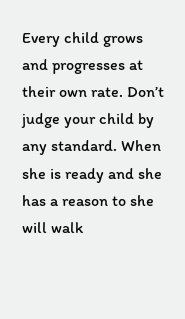Every child grows and progresses at their own rate. Don’t judge your child by any standard. When she is ready and she has a reason to she will walk